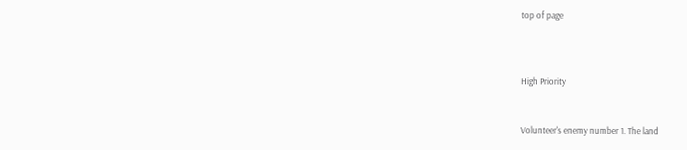top of page



High Priority


Volunteer's enemy number 1. The land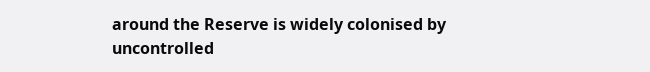around the Reserve is widely colonised by uncontrolled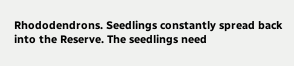Rhododendrons. Seedlings constantly spread back into the Reserve. The seedlings need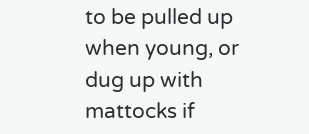to be pulled up when young, or dug up with mattocks if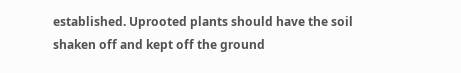established. Uprooted plants should have the soil shaken off and kept off the ground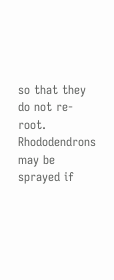so that they do not re-root. Rhododendrons may be sprayed if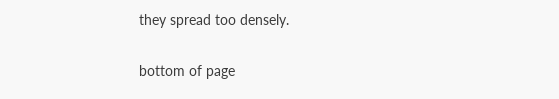they spread too densely.

bottom of page